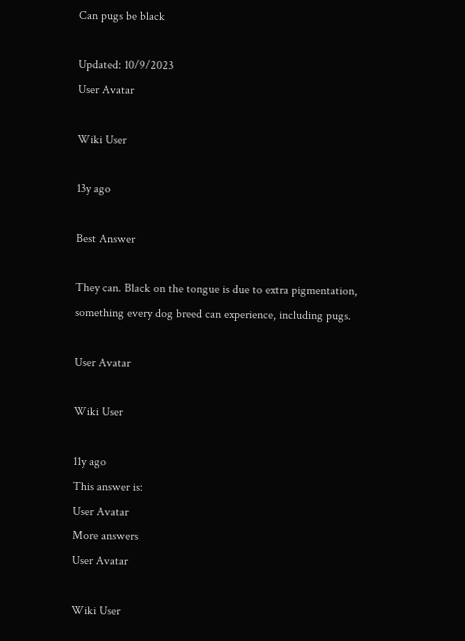Can pugs be black

Updated: 10/9/2023
User Avatar

Wiki User

13y ago

Best Answer

They can. Black on the tongue is due to extra pigmentation, something every dog breed can experience, including pugs.

User Avatar

Wiki User

11y ago
This answer is:
User Avatar
More answers
User Avatar

Wiki User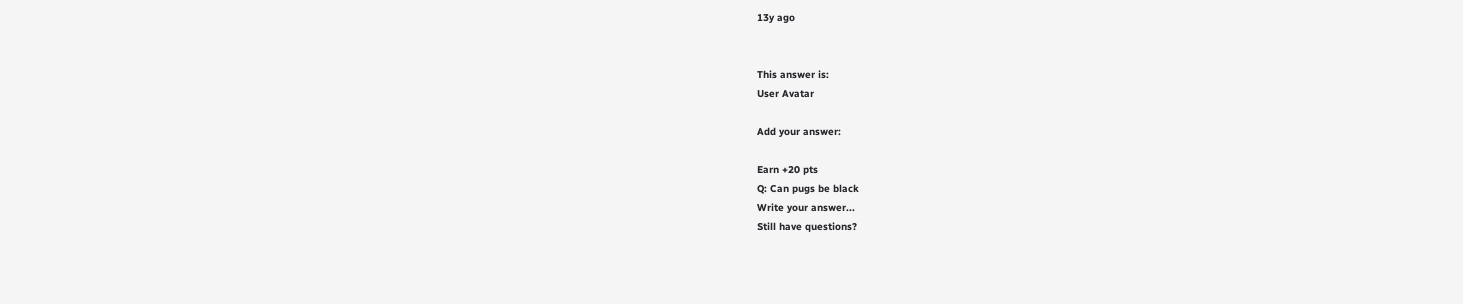13y ago


This answer is:
User Avatar

Add your answer:

Earn +20 pts
Q: Can pugs be black
Write your answer...
Still have questions?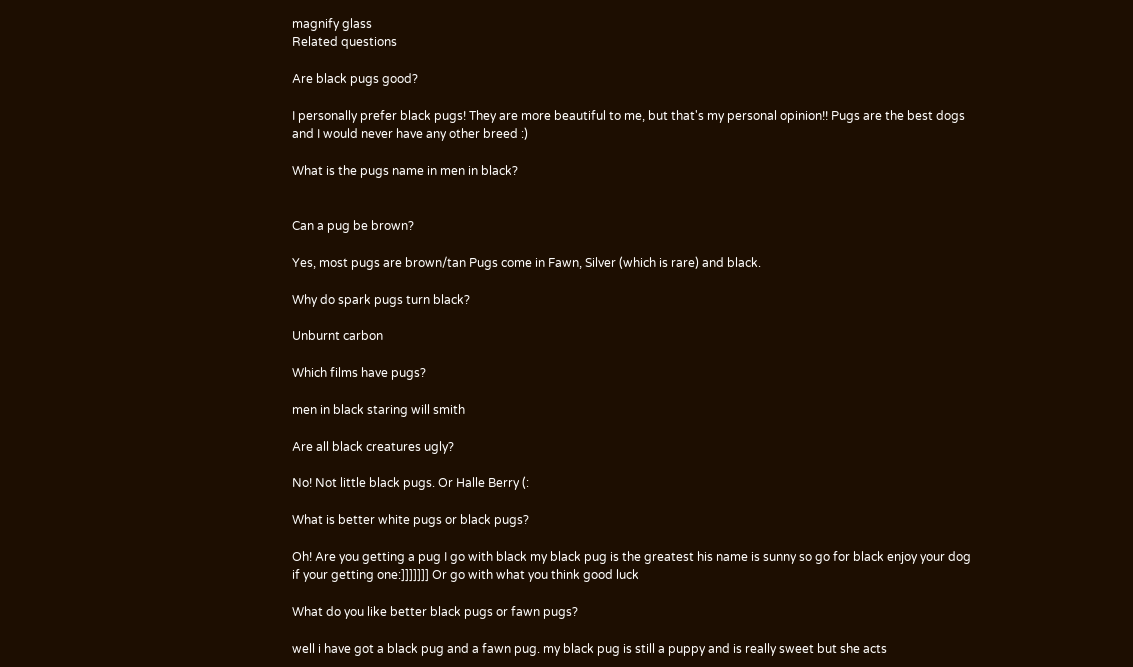magnify glass
Related questions

Are black pugs good?

I personally prefer black pugs! They are more beautiful to me, but that's my personal opinion!! Pugs are the best dogs and I would never have any other breed :)

What is the pugs name in men in black?


Can a pug be brown?

Yes, most pugs are brown/tan Pugs come in Fawn, Silver (which is rare) and black.

Why do spark pugs turn black?

Unburnt carbon

Which films have pugs?

men in black staring will smith

Are all black creatures ugly?

No! Not little black pugs. Or Halle Berry (:

What is better white pugs or black pugs?

Oh! Are you getting a pug I go with black my black pug is the greatest his name is sunny so go for black enjoy your dog if your getting one:]]]]]]] Or go with what you think good luck

What do you like better black pugs or fawn pugs?

well i have got a black pug and a fawn pug. my black pug is still a puppy and is really sweet but she acts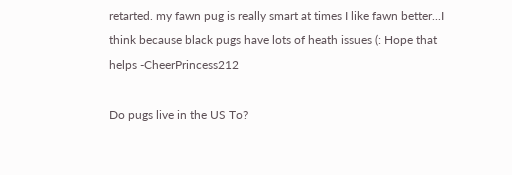retarted. my fawn pug is really smart at times I like fawn better...I think because black pugs have lots of heath issues (: Hope that helps -CheerPrincess212

Do pugs live in the US To?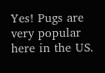Yes! Pugs are very popular here in the US.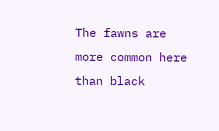The fawns are more common here than black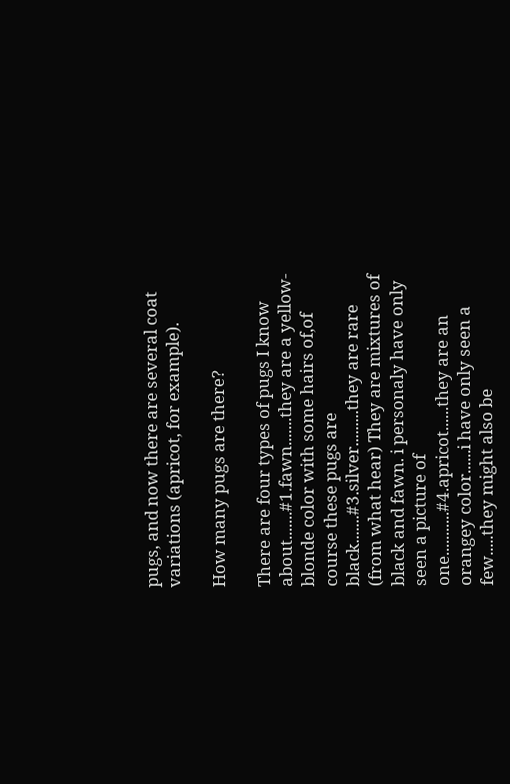pugs, and now there are several coat variations (apricot, for example).

How many pugs are there?

There are four types of pugs I know about.......#1.fawn.......they are a yellow-blonde color with some hairs of,of course these pugs are black.......#3.silver.........they are rare (from what hear) They are mixtures of black and fawn. i personaly have only seen a picture of one...........#4.apricot......they are an orangey color......i have only seen a few.....they might also be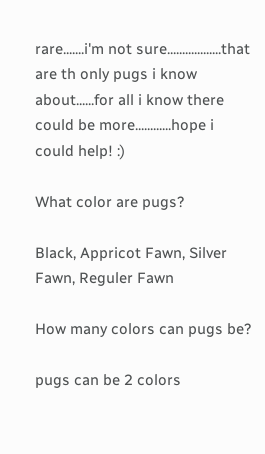rare.......i'm not sure..................that are th only pugs i know about......for all i know there could be more............hope i could help! :)

What color are pugs?

Black, Appricot Fawn, Silver Fawn, Reguler Fawn

How many colors can pugs be?

pugs can be 2 colors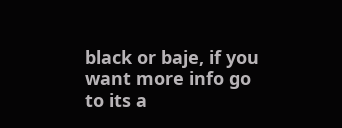black or baje, if you want more info go to its a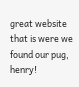great website that is were we found our pug, henry!